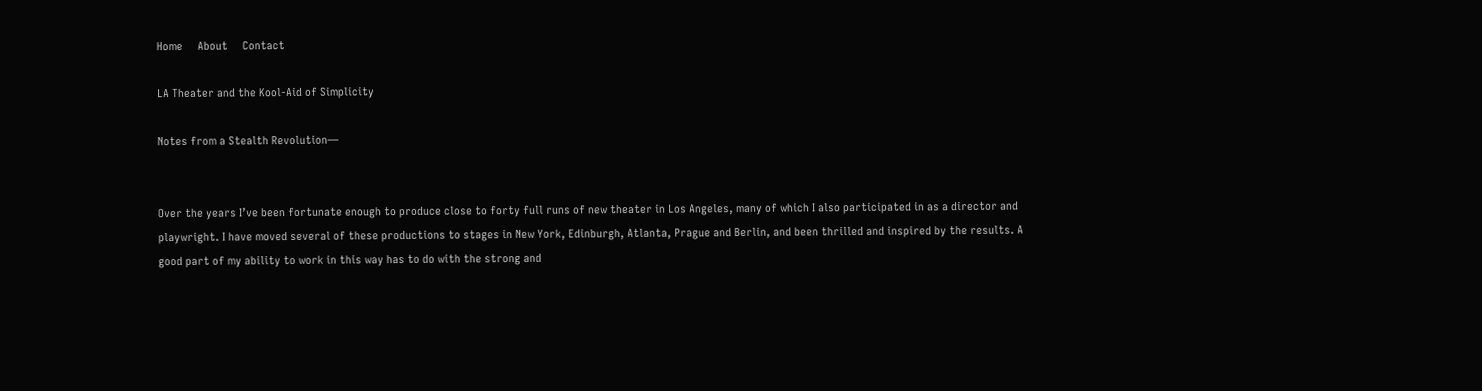Home     About     Contact

LA Theater and the Kool-Aid of Simplicity

Notes from a Stealth Revolution—


Over the years I’ve been fortunate enough to produce close to forty full runs of new theater in Los Angeles, many of which I also participated in as a director and playwright. I have moved several of these productions to stages in New York, Edinburgh, Atlanta, Prague and Berlin, and been thrilled and inspired by the results. A good part of my ability to work in this way has to do with the strong and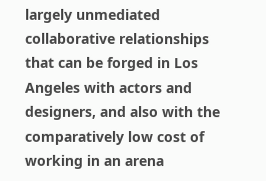largely unmediated collaborative relationships that can be forged in Los Angeles with actors and designers, and also with the comparatively low cost of working in an arena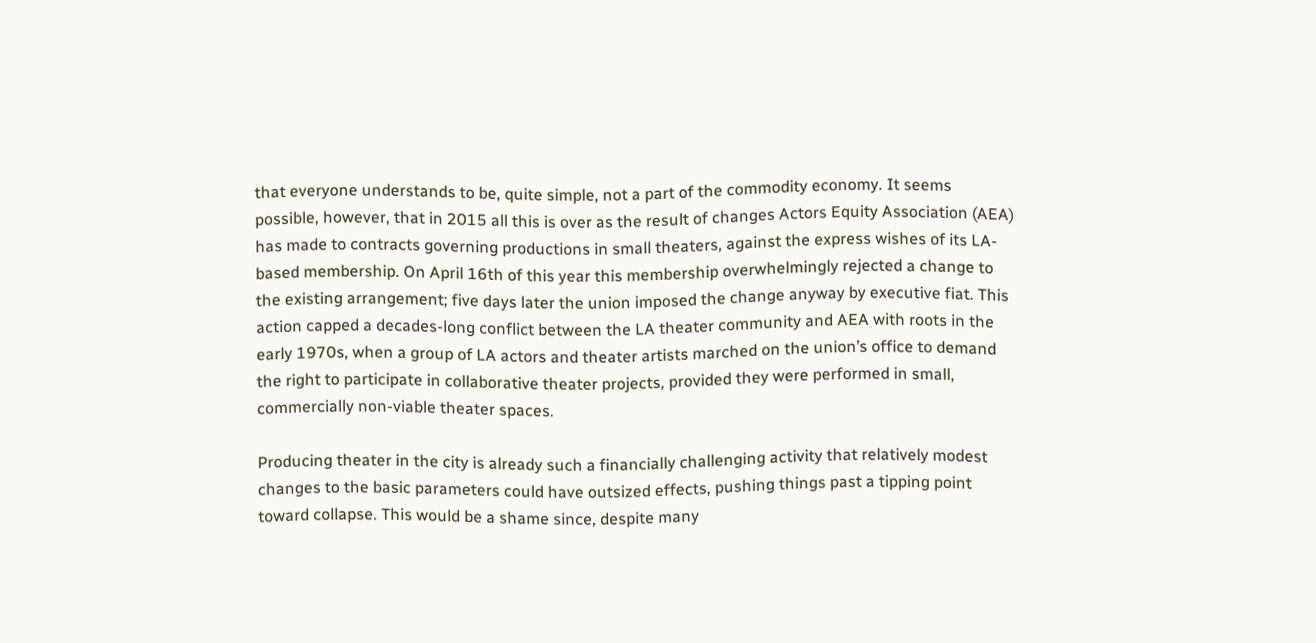that everyone understands to be, quite simple, not a part of the commodity economy. It seems possible, however, that in 2015 all this is over as the result of changes Actors Equity Association (AEA) has made to contracts governing productions in small theaters, against the express wishes of its LA-based membership. On April 16th of this year this membership overwhelmingly rejected a change to the existing arrangement; five days later the union imposed the change anyway by executive fiat. This action capped a decades-long conflict between the LA theater community and AEA with roots in the early 1970s, when a group of LA actors and theater artists marched on the union’s office to demand the right to participate in collaborative theater projects, provided they were performed in small, commercially non-viable theater spaces.

Producing theater in the city is already such a financially challenging activity that relatively modest changes to the basic parameters could have outsized effects, pushing things past a tipping point toward collapse. This would be a shame since, despite many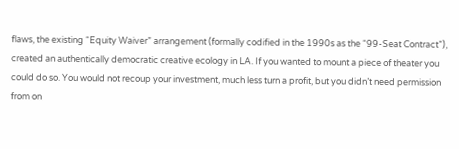flaws, the existing “Equity Waiver” arrangement (formally codified in the 1990s as the “99-Seat Contract”), created an authentically democratic creative ecology in LA. If you wanted to mount a piece of theater you could do so. You would not recoup your investment, much less turn a profit, but you didn’t need permission from on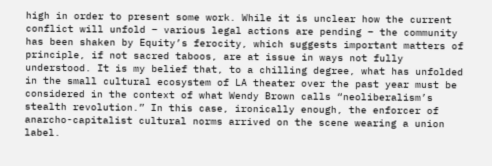high in order to present some work. While it is unclear how the current conflict will unfold – various legal actions are pending – the community has been shaken by Equity’s ferocity, which suggests important matters of principle, if not sacred taboos, are at issue in ways not fully understood. It is my belief that, to a chilling degree, what has unfolded in the small cultural ecosystem of LA theater over the past year must be considered in the context of what Wendy Brown calls “neoliberalism’s stealth revolution.” In this case, ironically enough, the enforcer of anarcho-capitalist cultural norms arrived on the scene wearing a union label.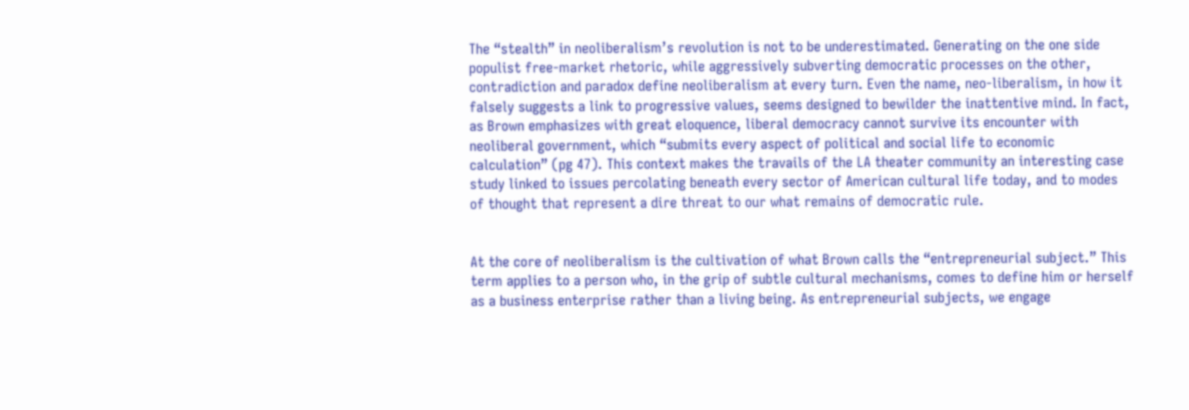The “stealth” in neoliberalism’s revolution is not to be underestimated. Generating on the one side populist free-market rhetoric, while aggressively subverting democratic processes on the other, contradiction and paradox define neoliberalism at every turn. Even the name, neo-liberalism, in how it falsely suggests a link to progressive values, seems designed to bewilder the inattentive mind. In fact, as Brown emphasizes with great eloquence, liberal democracy cannot survive its encounter with neoliberal government, which “submits every aspect of political and social life to economic calculation” (pg 47). This context makes the travails of the LA theater community an interesting case study linked to issues percolating beneath every sector of American cultural life today, and to modes of thought that represent a dire threat to our what remains of democratic rule.


At the core of neoliberalism is the cultivation of what Brown calls the “entrepreneurial subject.” This term applies to a person who, in the grip of subtle cultural mechanisms, comes to define him or herself as a business enterprise rather than a living being. As entrepreneurial subjects, we engage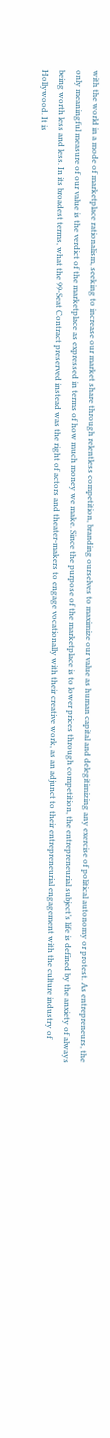with the world in a mode of marketplace rationalism, seeking to increase our market share through relentless competition, branding ourselves to maximize our value as human capital and delegitimizing any exercise of political autonomy or protest. As entrepreneurs, the only meaningful measure of our value is the verdict of the marketplace as expressed in terms of how much money we make. Since the purpose of the marketplace is to lower prices through competition, the entrepreneurial subject’s life is defined by the anxiety of always being worth less and less. In its broadest terms, what the 99-Seat Contract preserved instead was the right of actors and theater-makers to engage vocationally with their creative work, as an adjunct to their entrepreneurial engagement with the culture industry of Hollywood. It is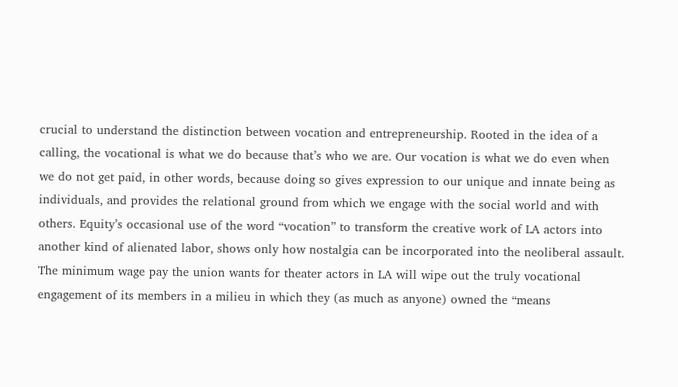crucial to understand the distinction between vocation and entrepreneurship. Rooted in the idea of a calling, the vocational is what we do because that’s who we are. Our vocation is what we do even when we do not get paid, in other words, because doing so gives expression to our unique and innate being as individuals, and provides the relational ground from which we engage with the social world and with others. Equity’s occasional use of the word “vocation” to transform the creative work of LA actors into another kind of alienated labor, shows only how nostalgia can be incorporated into the neoliberal assault. The minimum wage pay the union wants for theater actors in LA will wipe out the truly vocational engagement of its members in a milieu in which they (as much as anyone) owned the “means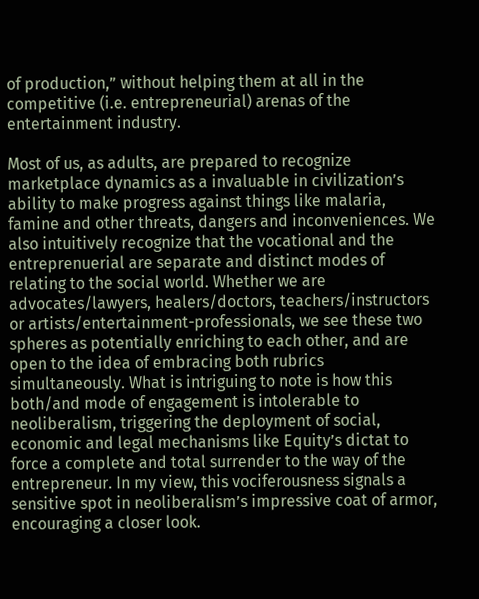of production,” without helping them at all in the competitive (i.e. entrepreneurial) arenas of the entertainment industry.

Most of us, as adults, are prepared to recognize marketplace dynamics as a invaluable in civilization’s ability to make progress against things like malaria, famine and other threats, dangers and inconveniences. We also intuitively recognize that the vocational and the entreprenuerial are separate and distinct modes of relating to the social world. Whether we are advocates/lawyers, healers/doctors, teachers/instructors or artists/entertainment-professionals, we see these two spheres as potentially enriching to each other, and are open to the idea of embracing both rubrics simultaneously. What is intriguing to note is how this both/and mode of engagement is intolerable to neoliberalism, triggering the deployment of social, economic and legal mechanisms like Equity’s dictat to force a complete and total surrender to the way of the entrepreneur. In my view, this vociferousness signals a sensitive spot in neoliberalism’s impressive coat of armor, encouraging a closer look.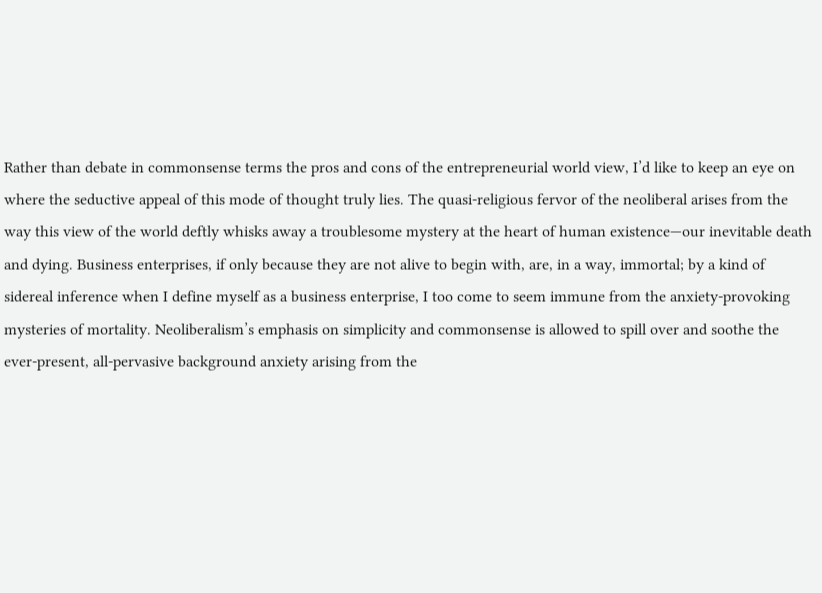Rather than debate in commonsense terms the pros and cons of the entrepreneurial world view, I’d like to keep an eye on where the seductive appeal of this mode of thought truly lies. The quasi-religious fervor of the neoliberal arises from the way this view of the world deftly whisks away a troublesome mystery at the heart of human existence—our inevitable death and dying. Business enterprises, if only because they are not alive to begin with, are, in a way, immortal; by a kind of sidereal inference when I define myself as a business enterprise, I too come to seem immune from the anxiety-provoking mysteries of mortality. Neoliberalism’s emphasis on simplicity and commonsense is allowed to spill over and soothe the ever-present, all-pervasive background anxiety arising from the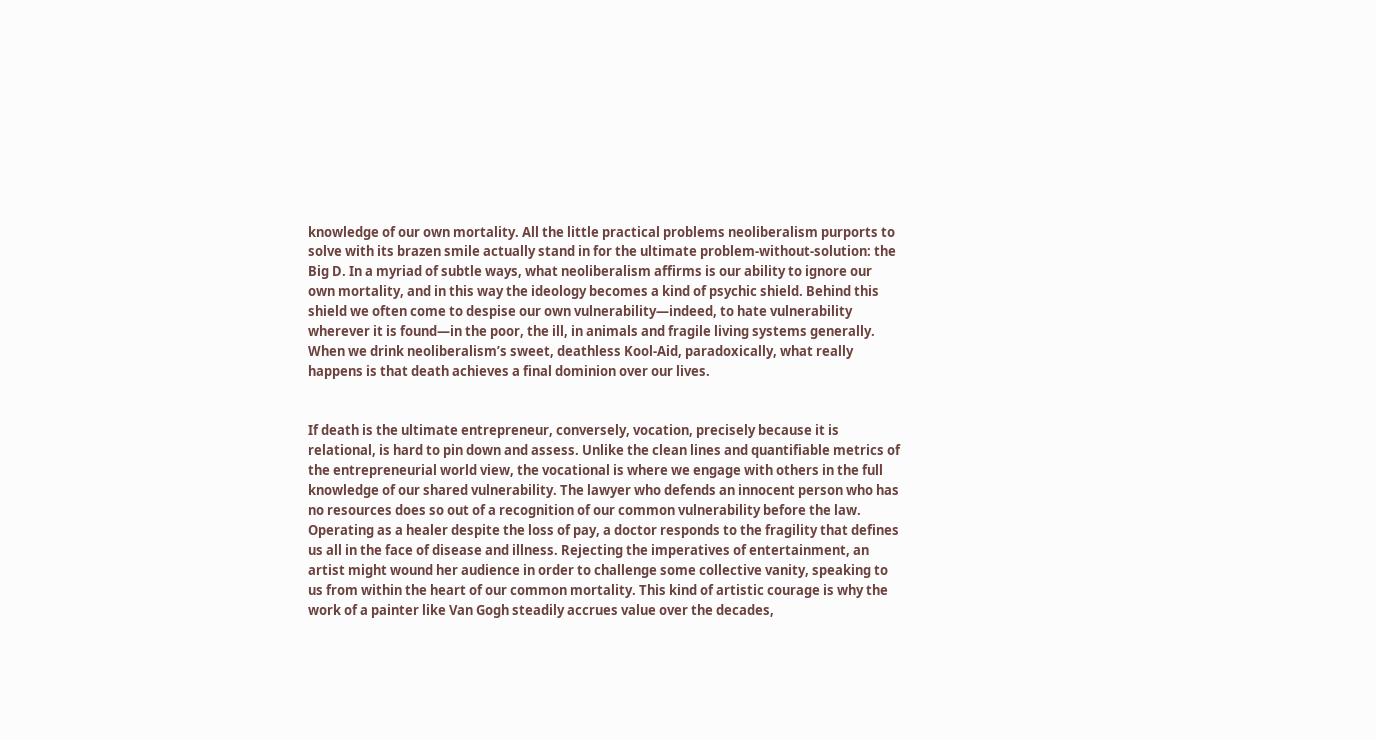knowledge of our own mortality. All the little practical problems neoliberalism purports to solve with its brazen smile actually stand in for the ultimate problem-without-solution: the Big D. In a myriad of subtle ways, what neoliberalism affirms is our ability to ignore our own mortality, and in this way the ideology becomes a kind of psychic shield. Behind this shield we often come to despise our own vulnerability—indeed, to hate vulnerability wherever it is found—in the poor, the ill, in animals and fragile living systems generally. When we drink neoliberalism’s sweet, deathless Kool-Aid, paradoxically, what really happens is that death achieves a final dominion over our lives.


If death is the ultimate entrepreneur, conversely, vocation, precisely because it is relational, is hard to pin down and assess. Unlike the clean lines and quantifiable metrics of the entrepreneurial world view, the vocational is where we engage with others in the full knowledge of our shared vulnerability. The lawyer who defends an innocent person who has no resources does so out of a recognition of our common vulnerability before the law. Operating as a healer despite the loss of pay, a doctor responds to the fragility that defines us all in the face of disease and illness. Rejecting the imperatives of entertainment, an artist might wound her audience in order to challenge some collective vanity, speaking to us from within the heart of our common mortality. This kind of artistic courage is why the work of a painter like Van Gogh steadily accrues value over the decades,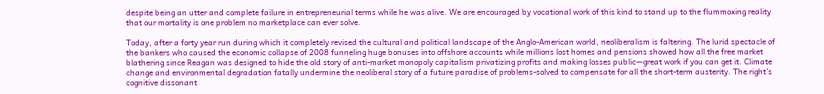despite being an utter and complete failure in entrepreneurial terms while he was alive. We are encouraged by vocational work of this kind to stand up to the flummoxing reality that our mortality is one problem no marketplace can ever solve.

Today, after a forty year run during which it completely revised the cultural and political landscape of the Anglo-American world, neoliberalism is faltering. The lurid spectacle of the bankers who caused the economic collapse of 2008 funneling huge bonuses into offshore accounts while millions lost homes and pensions showed how all the free market blathering since Reagan was designed to hide the old story of anti-market monopoly capitalism privatizing profits and making losses public—great work if you can get it. Climate change and environmental degradation fatally undermine the neoliberal story of a future paradise of problems-solved to compensate for all the short-term austerity. The right’s cognitive dissonant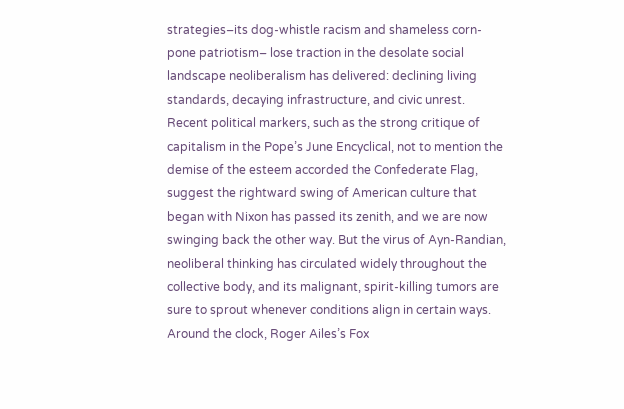strategies–its dog-whistle racism and shameless corn-pone patriotism– lose traction in the desolate social landscape neoliberalism has delivered: declining living standards, decaying infrastructure, and civic unrest. Recent political markers, such as the strong critique of capitalism in the Pope’s June Encyclical, not to mention the demise of the esteem accorded the Confederate Flag, suggest the rightward swing of American culture that began with Nixon has passed its zenith, and we are now swinging back the other way. But the virus of Ayn-Randian, neoliberal thinking has circulated widely throughout the collective body, and its malignant, spirit-killing tumors are sure to sprout whenever conditions align in certain ways. Around the clock, Roger Ailes’s Fox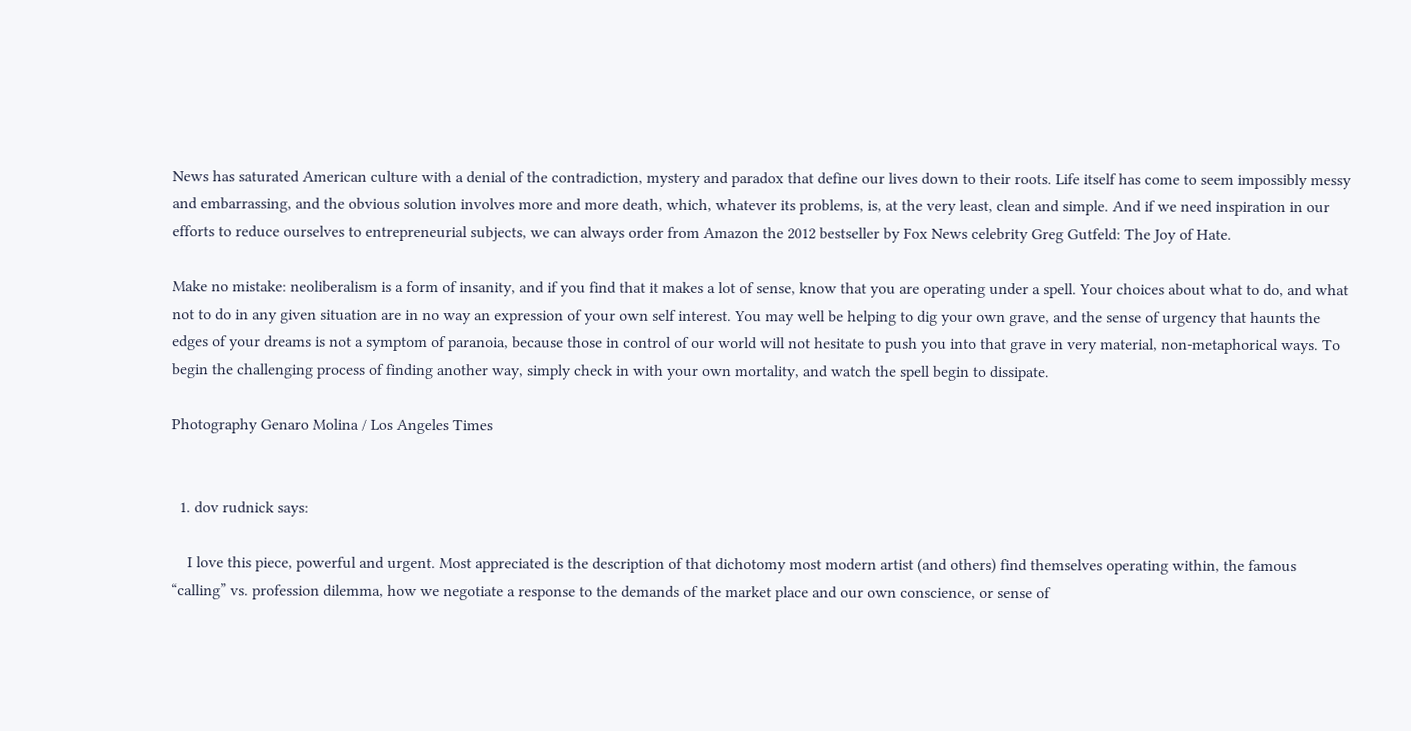News has saturated American culture with a denial of the contradiction, mystery and paradox that define our lives down to their roots. Life itself has come to seem impossibly messy and embarrassing, and the obvious solution involves more and more death, which, whatever its problems, is, at the very least, clean and simple. And if we need inspiration in our efforts to reduce ourselves to entrepreneurial subjects, we can always order from Amazon the 2012 bestseller by Fox News celebrity Greg Gutfeld: The Joy of Hate.

Make no mistake: neoliberalism is a form of insanity, and if you find that it makes a lot of sense, know that you are operating under a spell. Your choices about what to do, and what not to do in any given situation are in no way an expression of your own self interest. You may well be helping to dig your own grave, and the sense of urgency that haunts the edges of your dreams is not a symptom of paranoia, because those in control of our world will not hesitate to push you into that grave in very material, non-metaphorical ways. To begin the challenging process of finding another way, simply check in with your own mortality, and watch the spell begin to dissipate.

Photography Genaro Molina / Los Angeles Times


  1. dov rudnick says:

    I love this piece, powerful and urgent. Most appreciated is the description of that dichotomy most modern artist (and others) find themselves operating within, the famous “calling” vs. profession dilemma, how we negotiate a response to the demands of the market place and our own conscience, or sense of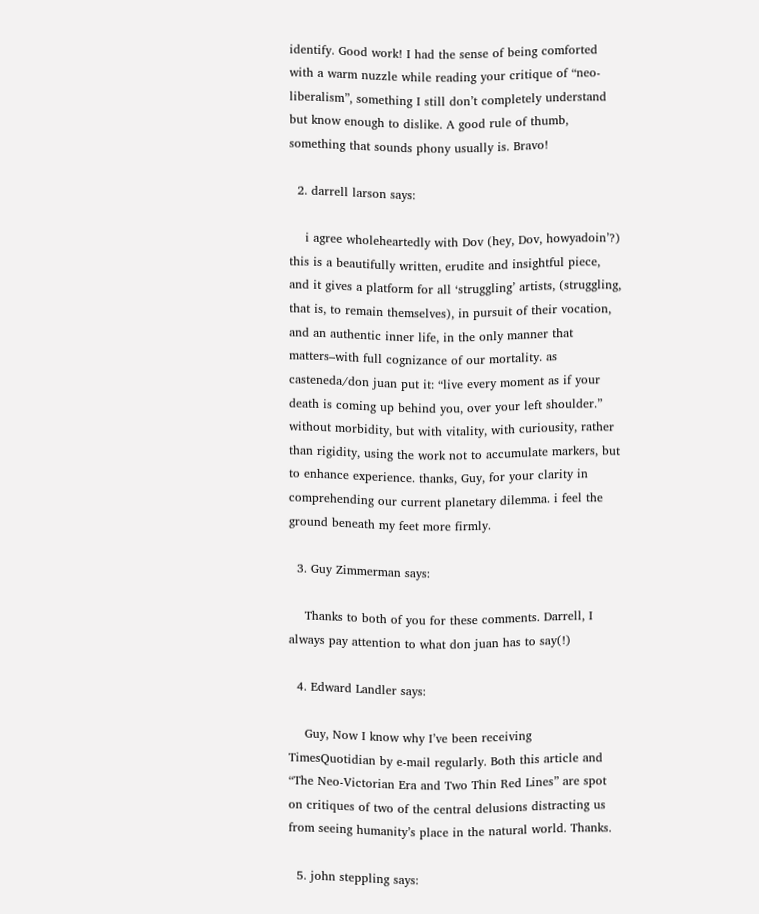identify. Good work! I had the sense of being comforted with a warm nuzzle while reading your critique of “neo-liberalism”, something I still don’t completely understand but know enough to dislike. A good rule of thumb, something that sounds phony usually is. Bravo!

  2. darrell larson says:

    i agree wholeheartedly with Dov (hey, Dov, howyadoin’?) this is a beautifully written, erudite and insightful piece, and it gives a platform for all ‘struggling’ artists, (struggling, that is, to remain themselves), in pursuit of their vocation, and an authentic inner life, in the only manner that matters–with full cognizance of our mortality. as casteneda/don juan put it: “live every moment as if your death is coming up behind you, over your left shoulder.” without morbidity, but with vitality, with curiousity, rather than rigidity, using the work not to accumulate markers, but to enhance experience. thanks, Guy, for your clarity in comprehending our current planetary dilemma. i feel the ground beneath my feet more firmly.

  3. Guy Zimmerman says:

    Thanks to both of you for these comments. Darrell, I always pay attention to what don juan has to say(!)

  4. Edward Landler says:

    Guy, Now I know why I’ve been receiving TimesQuotidian by e-mail regularly. Both this article and “The Neo-Victorian Era and Two Thin Red Lines” are spot on critiques of two of the central delusions distracting us from seeing humanity’s place in the natural world. Thanks.

  5. john steppling says: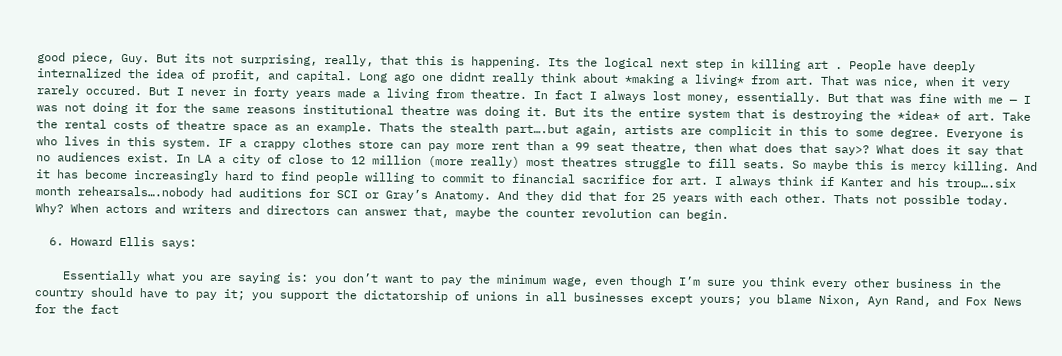good piece, Guy. But its not surprising, really, that this is happening. Its the logical next step in killing art . People have deeply internalized the idea of profit, and capital. Long ago one didnt really think about *making a living* from art. That was nice, when it very rarely occured. But I never in forty years made a living from theatre. In fact I always lost money, essentially. But that was fine with me — I was not doing it for the same reasons institutional theatre was doing it. But its the entire system that is destroying the *idea* of art. Take the rental costs of theatre space as an example. Thats the stealth part….but again, artists are complicit in this to some degree. Everyone is who lives in this system. IF a crappy clothes store can pay more rent than a 99 seat theatre, then what does that say>? What does it say that no audiences exist. In LA a city of close to 12 million (more really) most theatres struggle to fill seats. So maybe this is mercy killing. And it has become increasingly hard to find people willing to commit to financial sacrifice for art. I always think if Kanter and his troup….six month rehearsals….nobody had auditions for SCI or Gray’s Anatomy. And they did that for 25 years with each other. Thats not possible today. Why? When actors and writers and directors can answer that, maybe the counter revolution can begin.

  6. Howard Ellis says:

    Essentially what you are saying is: you don’t want to pay the minimum wage, even though I’m sure you think every other business in the country should have to pay it; you support the dictatorship of unions in all businesses except yours; you blame Nixon, Ayn Rand, and Fox News for the fact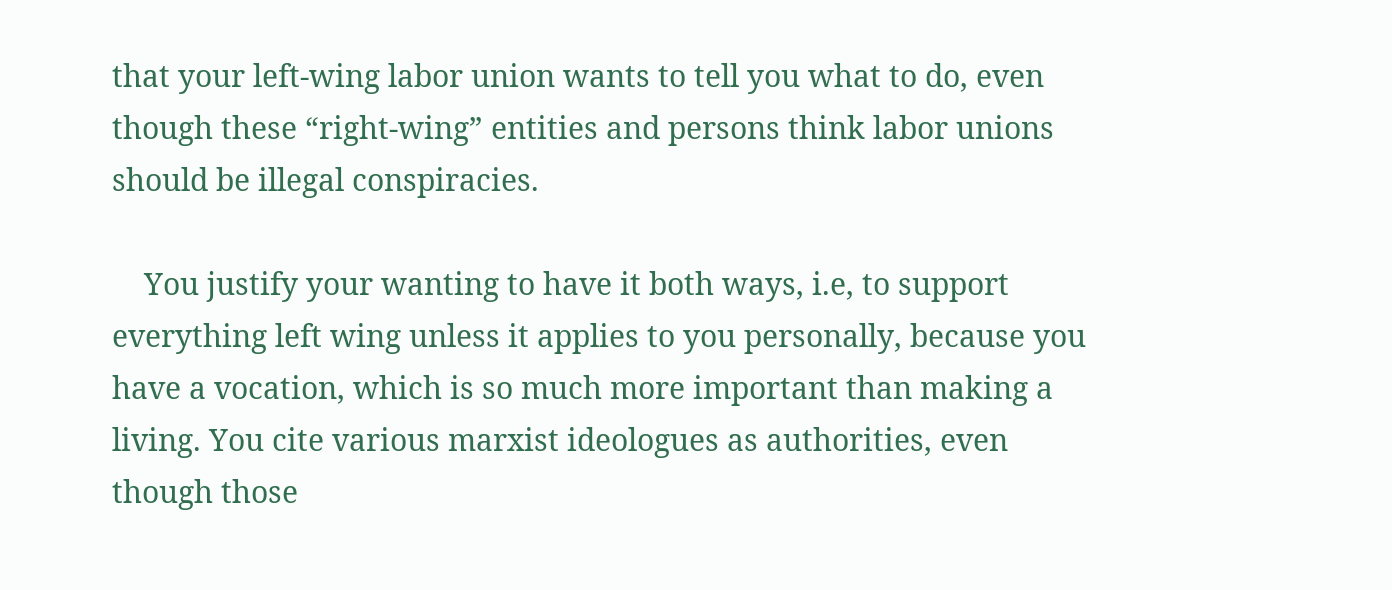that your left-wing labor union wants to tell you what to do, even though these “right-wing” entities and persons think labor unions should be illegal conspiracies.

    You justify your wanting to have it both ways, i.e, to support everything left wing unless it applies to you personally, because you have a vocation, which is so much more important than making a living. You cite various marxist ideologues as authorities, even though those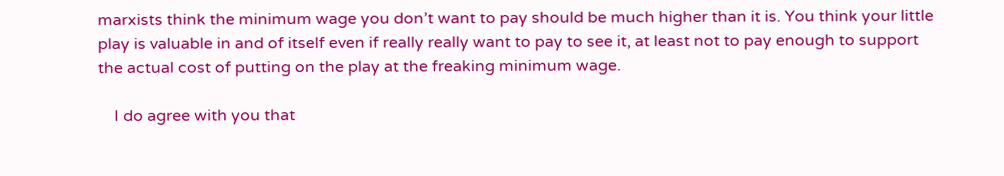marxists think the minimum wage you don’t want to pay should be much higher than it is. You think your little play is valuable in and of itself even if really really want to pay to see it, at least not to pay enough to support the actual cost of putting on the play at the freaking minimum wage.

    I do agree with you that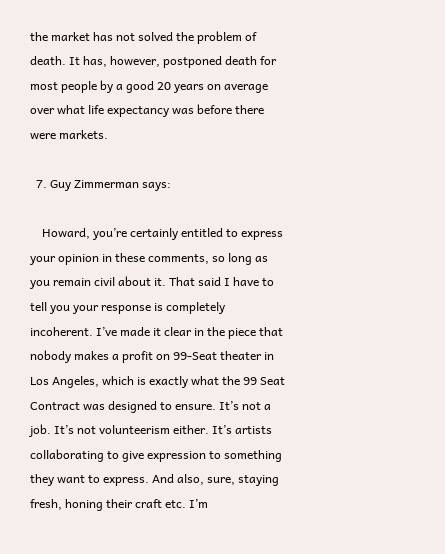the market has not solved the problem of death. It has, however, postponed death for most people by a good 20 years on average over what life expectancy was before there were markets.

  7. Guy Zimmerman says:

    Howard, you’re certainly entitled to express your opinion in these comments, so long as you remain civil about it. That said I have to tell you your response is completely incoherent. I’ve made it clear in the piece that nobody makes a profit on 99-Seat theater in Los Angeles, which is exactly what the 99 Seat Contract was designed to ensure. It’s not a job. It’s not volunteerism either. It’s artists collaborating to give expression to something they want to express. And also, sure, staying fresh, honing their craft etc. I’m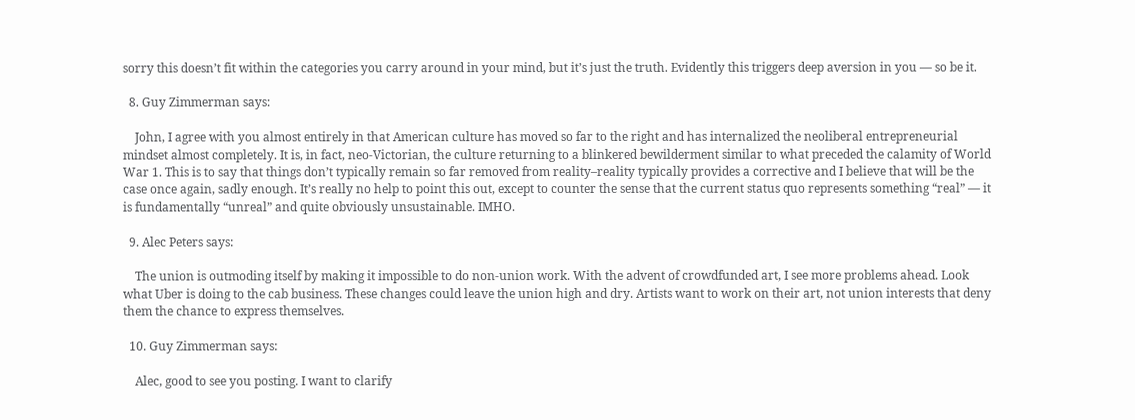sorry this doesn’t fit within the categories you carry around in your mind, but it’s just the truth. Evidently this triggers deep aversion in you — so be it.

  8. Guy Zimmerman says:

    John, I agree with you almost entirely in that American culture has moved so far to the right and has internalized the neoliberal entrepreneurial mindset almost completely. It is, in fact, neo-Victorian, the culture returning to a blinkered bewilderment similar to what preceded the calamity of World War 1. This is to say that things don’t typically remain so far removed from reality–reality typically provides a corrective and I believe that will be the case once again, sadly enough. It’s really no help to point this out, except to counter the sense that the current status quo represents something “real” — it is fundamentally “unreal” and quite obviously unsustainable. IMHO.

  9. Alec Peters says:

    The union is outmoding itself by making it impossible to do non-union work. With the advent of crowdfunded art, I see more problems ahead. Look what Uber is doing to the cab business. These changes could leave the union high and dry. Artists want to work on their art, not union interests that deny them the chance to express themselves.

  10. Guy Zimmerman says:

    Alec, good to see you posting. I want to clarify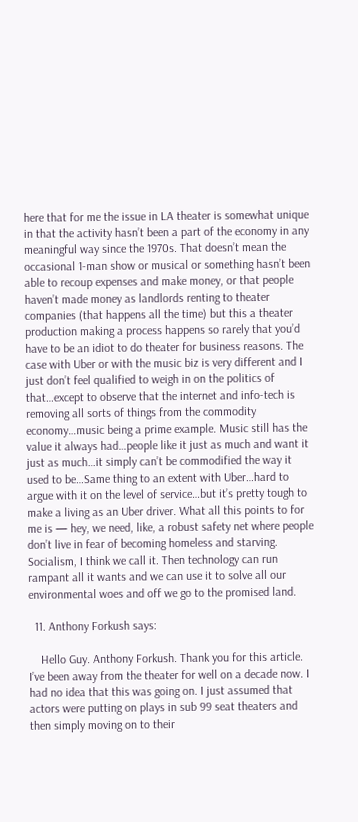here that for me the issue in LA theater is somewhat unique in that the activity hasn’t been a part of the economy in any meaningful way since the 1970s. That doesn’t mean the occasional 1-man show or musical or something hasn’t been able to recoup expenses and make money, or that people haven’t made money as landlords renting to theater companies (that happens all the time) but this a theater production making a process happens so rarely that you’d have to be an idiot to do theater for business reasons. The case with Uber or with the music biz is very different and I just don’t feel qualified to weigh in on the politics of that…except to observe that the internet and info-tech is removing all sorts of things from the commodity economy…music being a prime example. Music still has the value it always had…people like it just as much and want it just as much…it simply can’t be commodified the way it used to be…Same thing to an extent with Uber…hard to argue with it on the level of service…but it’s pretty tough to make a living as an Uber driver. What all this points to for me is — hey, we need, like, a robust safety net where people don’t live in fear of becoming homeless and starving. Socialism, I think we call it. Then technology can run rampant all it wants and we can use it to solve all our environmental woes and off we go to the promised land.

  11. Anthony Forkush says:

    Hello Guy. Anthony Forkush. Thank you for this article. I’ve been away from the theater for well on a decade now. I had no idea that this was going on. I just assumed that actors were putting on plays in sub 99 seat theaters and then simply moving on to their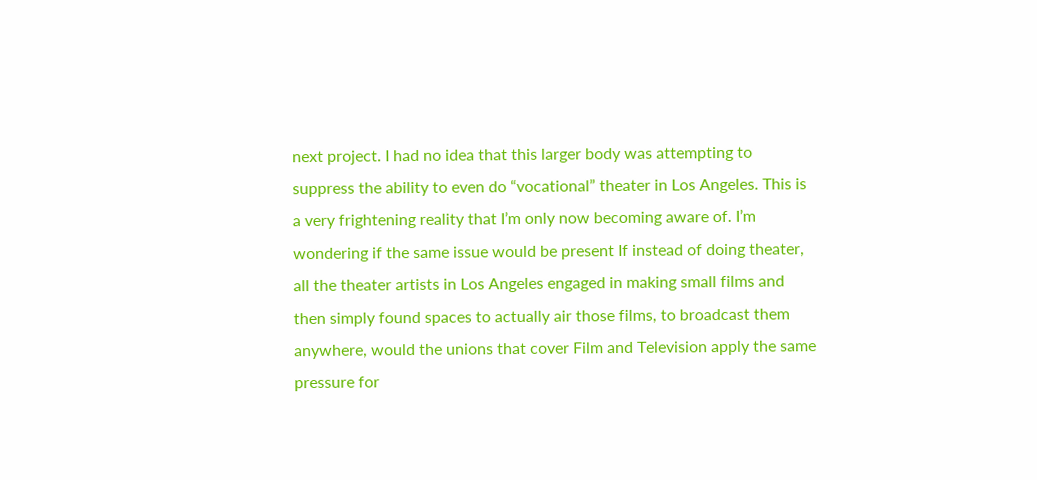next project. I had no idea that this larger body was attempting to suppress the ability to even do “vocational” theater in Los Angeles. This is a very frightening reality that I’m only now becoming aware of. I’m wondering if the same issue would be present If instead of doing theater, all the theater artists in Los Angeles engaged in making small films and then simply found spaces to actually air those films, to broadcast them anywhere, would the unions that cover Film and Television apply the same pressure for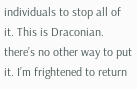individuals to stop all of it. This is Draconian. there’s no other way to put it. I’m frightened to return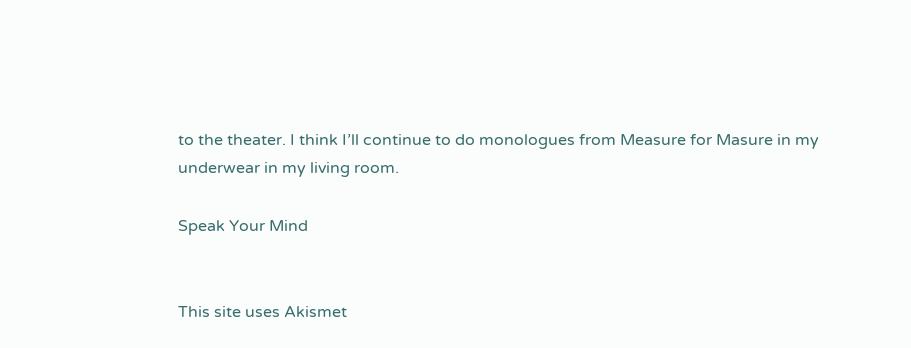to the theater. I think I’ll continue to do monologues from Measure for Masure in my underwear in my living room.

Speak Your Mind


This site uses Akismet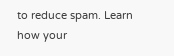to reduce spam. Learn how your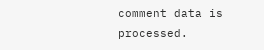comment data is processed.